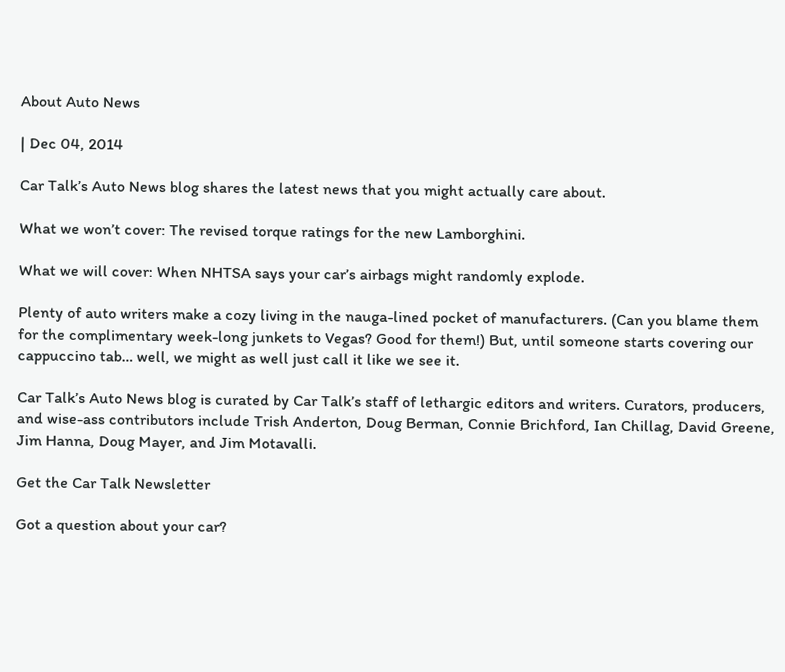About Auto News

| Dec 04, 2014

Car Talk’s Auto News blog shares the latest news that you might actually care about.

What we won’t cover: The revised torque ratings for the new Lamborghini.

What we will cover: When NHTSA says your car’s airbags might randomly explode.

Plenty of auto writers make a cozy living in the nauga-lined pocket of manufacturers. (Can you blame them for the complimentary week-long junkets to Vegas? Good for them!) But, until someone starts covering our cappuccino tab… well, we might as well just call it like we see it.

Car Talk’s Auto News blog is curated by Car Talk’s staff of lethargic editors and writers. Curators, producers, and wise-ass contributors include Trish Anderton, Doug Berman, Connie Brichford, Ian Chillag, David Greene, Jim Hanna, Doug Mayer, and Jim Motavalli.

Get the Car Talk Newsletter

Got a question about your car?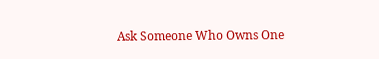Ask Someone Who Owns One